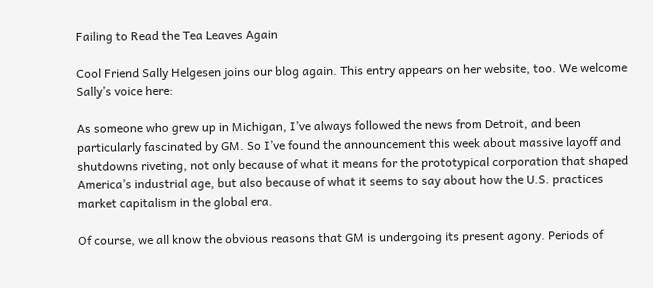Failing to Read the Tea Leaves Again

Cool Friend Sally Helgesen joins our blog again. This entry appears on her website, too. We welcome Sally’s voice here:

As someone who grew up in Michigan, I’ve always followed the news from Detroit, and been particularly fascinated by GM. So I’ve found the announcement this week about massive layoff and shutdowns riveting, not only because of what it means for the prototypical corporation that shaped America’s industrial age, but also because of what it seems to say about how the U.S. practices market capitalism in the global era.

Of course, we all know the obvious reasons that GM is undergoing its present agony. Periods of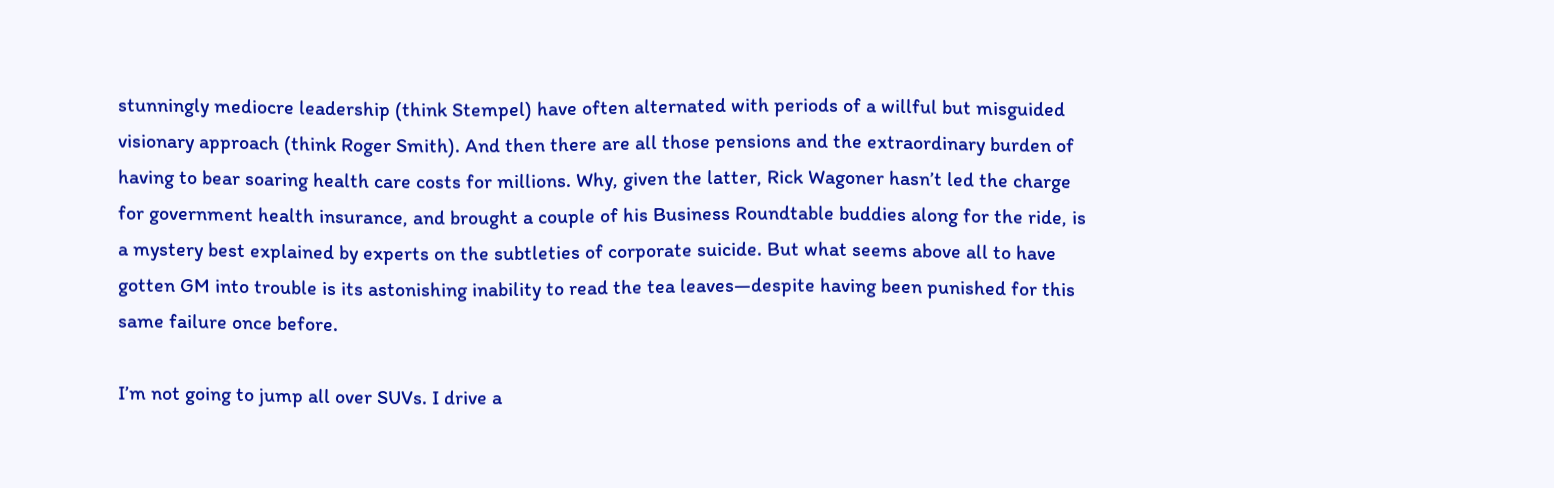stunningly mediocre leadership (think Stempel) have often alternated with periods of a willful but misguided visionary approach (think Roger Smith). And then there are all those pensions and the extraordinary burden of having to bear soaring health care costs for millions. Why, given the latter, Rick Wagoner hasn’t led the charge for government health insurance, and brought a couple of his Business Roundtable buddies along for the ride, is a mystery best explained by experts on the subtleties of corporate suicide. But what seems above all to have gotten GM into trouble is its astonishing inability to read the tea leaves—despite having been punished for this same failure once before.

I’m not going to jump all over SUVs. I drive a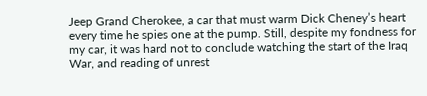Jeep Grand Cherokee, a car that must warm Dick Cheney’s heart every time he spies one at the pump. Still, despite my fondness for my car, it was hard not to conclude watching the start of the Iraq War, and reading of unrest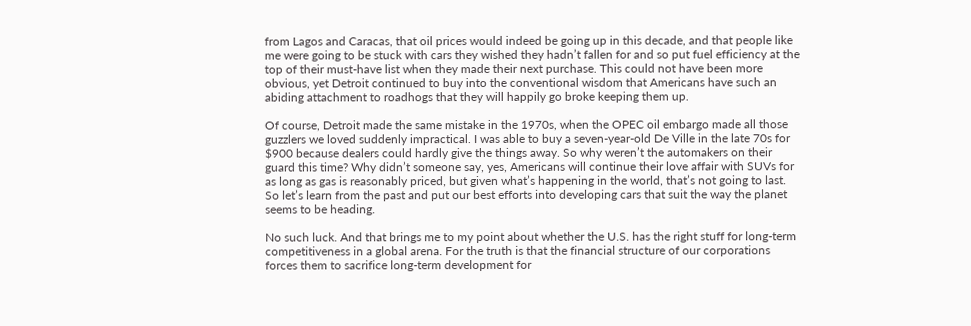from Lagos and Caracas, that oil prices would indeed be going up in this decade, and that people like me were going to be stuck with cars they wished they hadn’t fallen for and so put fuel efficiency at the top of their must-have list when they made their next purchase. This could not have been more obvious, yet Detroit continued to buy into the conventional wisdom that Americans have such an abiding attachment to roadhogs that they will happily go broke keeping them up.

Of course, Detroit made the same mistake in the 1970s, when the OPEC oil embargo made all those guzzlers we loved suddenly impractical. I was able to buy a seven-year-old De Ville in the late 70s for $900 because dealers could hardly give the things away. So why weren’t the automakers on their guard this time? Why didn’t someone say, yes, Americans will continue their love affair with SUVs for as long as gas is reasonably priced, but given what’s happening in the world, that’s not going to last. So let’s learn from the past and put our best efforts into developing cars that suit the way the planet seems to be heading.

No such luck. And that brings me to my point about whether the U.S. has the right stuff for long-term competitiveness in a global arena. For the truth is that the financial structure of our corporations forces them to sacrifice long-term development for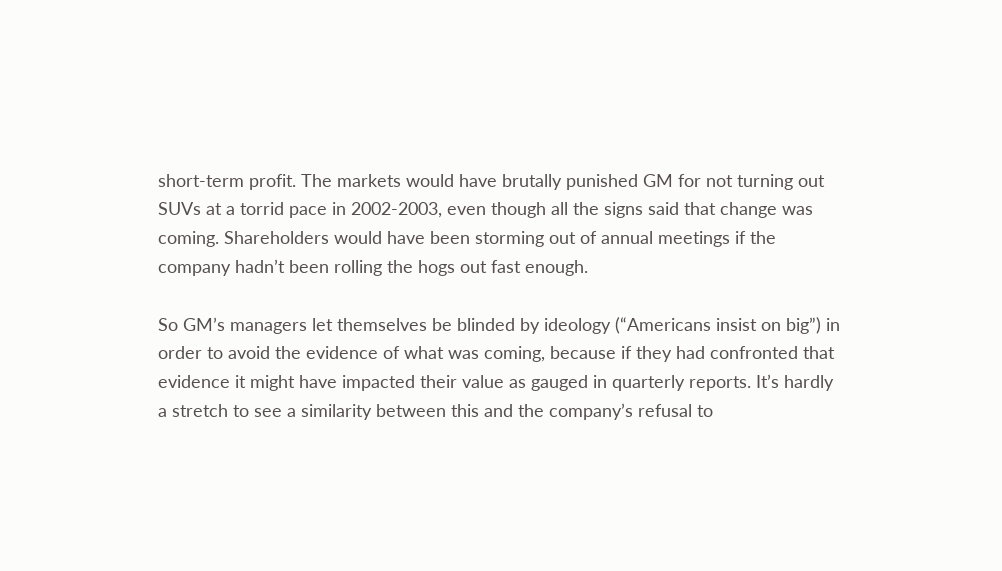short-term profit. The markets would have brutally punished GM for not turning out SUVs at a torrid pace in 2002-2003, even though all the signs said that change was coming. Shareholders would have been storming out of annual meetings if the company hadn’t been rolling the hogs out fast enough.

So GM’s managers let themselves be blinded by ideology (“Americans insist on big”) in order to avoid the evidence of what was coming, because if they had confronted that evidence it might have impacted their value as gauged in quarterly reports. It’s hardly a stretch to see a similarity between this and the company’s refusal to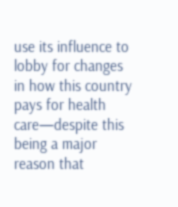use its influence to lobby for changes in how this country pays for health care—despite this being a major reason that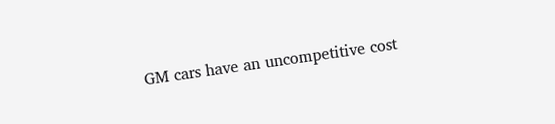GM cars have an uncompetitive cost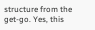structure from the get-go. Yes, this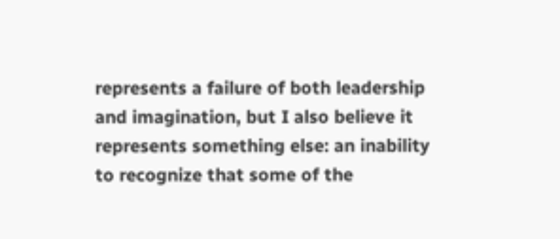represents a failure of both leadership and imagination, but I also believe it represents something else: an inability to recognize that some of the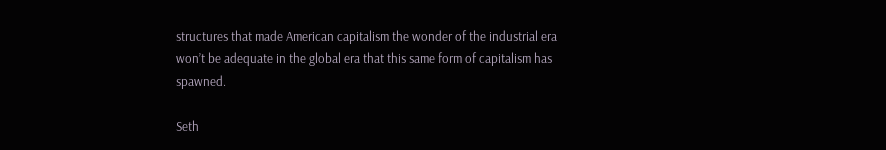structures that made American capitalism the wonder of the industrial era won’t be adequate in the global era that this same form of capitalism has spawned.

Seth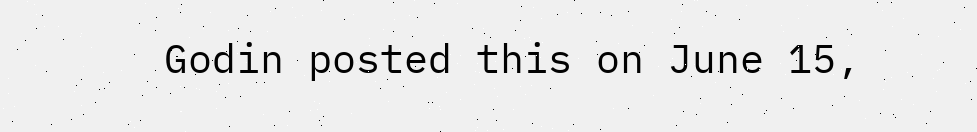Godin posted this on June 15,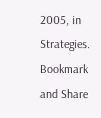2005, in Strategies.
Bookmark and Share